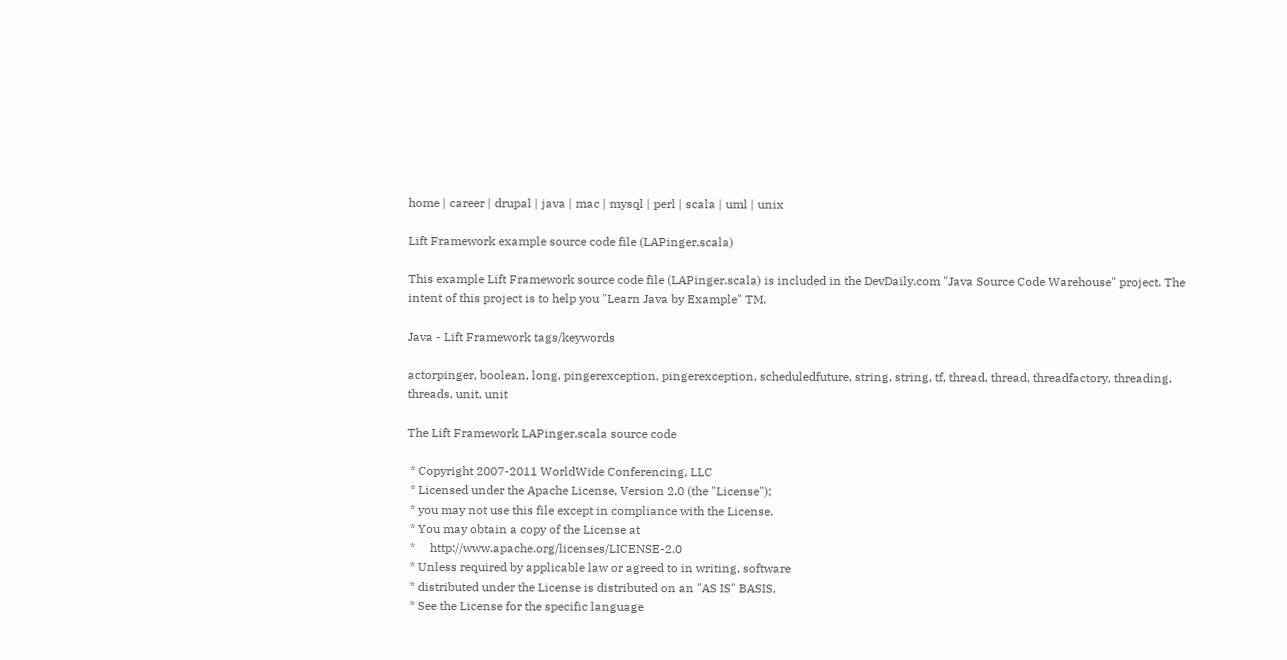home | career | drupal | java | mac | mysql | perl | scala | uml | unix

Lift Framework example source code file (LAPinger.scala)

This example Lift Framework source code file (LAPinger.scala) is included in the DevDaily.com "Java Source Code Warehouse" project. The intent of this project is to help you "Learn Java by Example" TM.

Java - Lift Framework tags/keywords

actorpinger, boolean, long, pingerexception, pingerexception, scheduledfuture, string, string, tf, thread, thread, threadfactory, threading, threads, unit, unit

The Lift Framework LAPinger.scala source code

 * Copyright 2007-2011 WorldWide Conferencing, LLC
 * Licensed under the Apache License, Version 2.0 (the "License");
 * you may not use this file except in compliance with the License.
 * You may obtain a copy of the License at
 *     http://www.apache.org/licenses/LICENSE-2.0
 * Unless required by applicable law or agreed to in writing, software
 * distributed under the License is distributed on an "AS IS" BASIS,
 * See the License for the specific language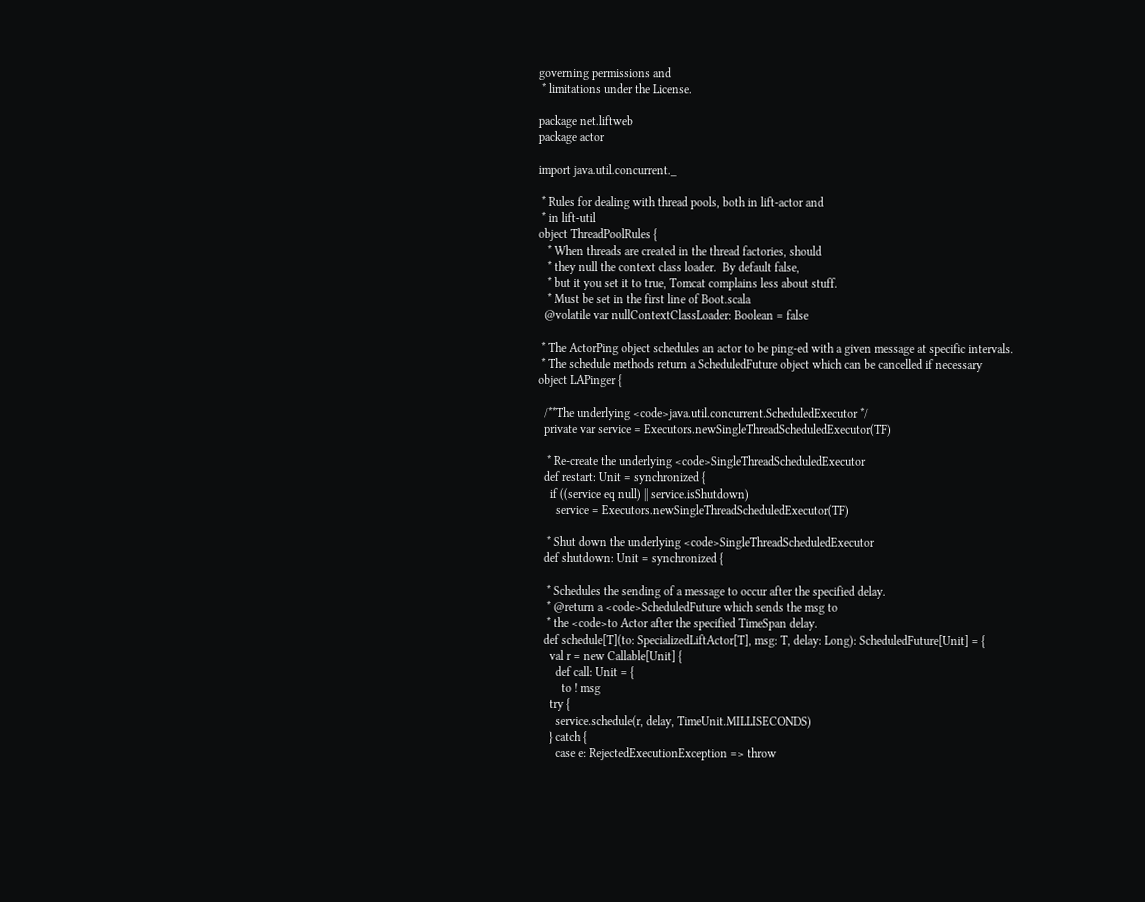governing permissions and
 * limitations under the License.

package net.liftweb
package actor

import java.util.concurrent._

 * Rules for dealing with thread pools, both in lift-actor and
 * in lift-util
object ThreadPoolRules {
   * When threads are created in the thread factories, should
   * they null the context class loader.  By default false,
   * but it you set it to true, Tomcat complains less about stuff.
   * Must be set in the first line of Boot.scala
  @volatile var nullContextClassLoader: Boolean = false

 * The ActorPing object schedules an actor to be ping-ed with a given message at specific intervals.
 * The schedule methods return a ScheduledFuture object which can be cancelled if necessary
object LAPinger {

  /**The underlying <code>java.util.concurrent.ScheduledExecutor */
  private var service = Executors.newSingleThreadScheduledExecutor(TF)

   * Re-create the underlying <code>SingleThreadScheduledExecutor
  def restart: Unit = synchronized {
    if ((service eq null) || service.isShutdown)
      service = Executors.newSingleThreadScheduledExecutor(TF)

   * Shut down the underlying <code>SingleThreadScheduledExecutor
  def shutdown: Unit = synchronized {

   * Schedules the sending of a message to occur after the specified delay.
   * @return a <code>ScheduledFuture which sends the msg to
   * the <code>to Actor after the specified TimeSpan delay.
  def schedule[T](to: SpecializedLiftActor[T], msg: T, delay: Long): ScheduledFuture[Unit] = {
    val r = new Callable[Unit] {
      def call: Unit = {
        to ! msg
    try {
      service.schedule(r, delay, TimeUnit.MILLISECONDS)
    } catch {
      case e: RejectedExecutionException => throw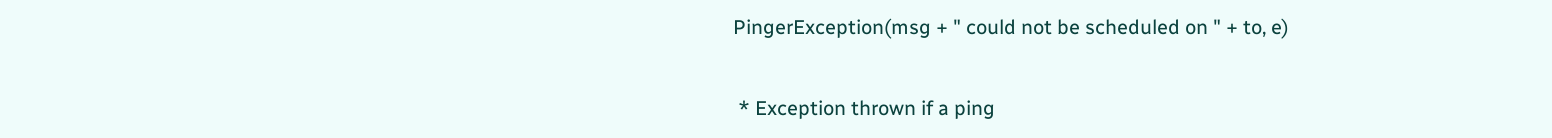PingerException(msg + " could not be scheduled on " + to, e)


 * Exception thrown if a ping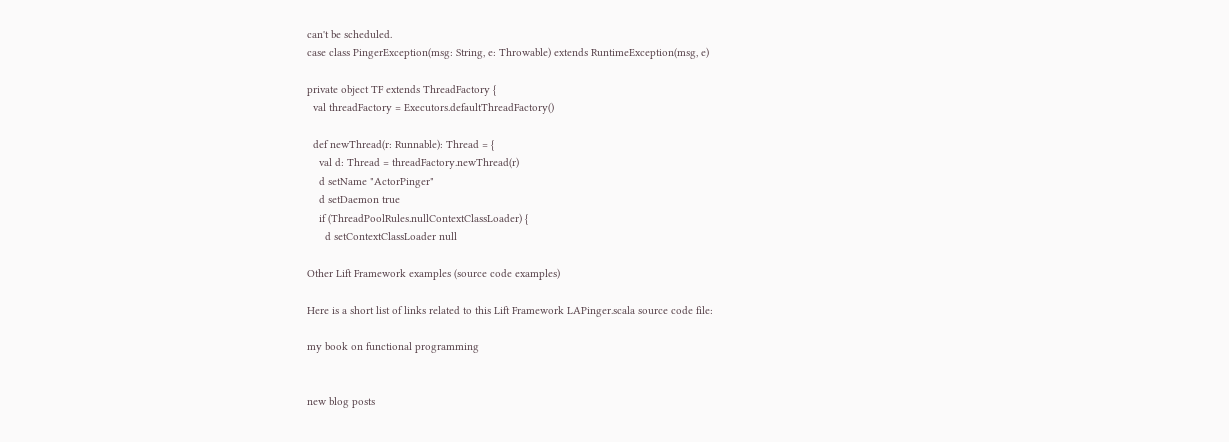can't be scheduled.
case class PingerException(msg: String, e: Throwable) extends RuntimeException(msg, e)

private object TF extends ThreadFactory {
  val threadFactory = Executors.defaultThreadFactory()

  def newThread(r: Runnable): Thread = {
    val d: Thread = threadFactory.newThread(r)
    d setName "ActorPinger"
    d setDaemon true
    if (ThreadPoolRules.nullContextClassLoader) {
      d setContextClassLoader null

Other Lift Framework examples (source code examples)

Here is a short list of links related to this Lift Framework LAPinger.scala source code file:

my book on functional programming


new blog posts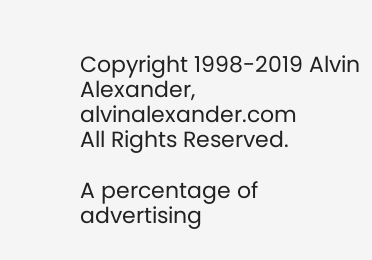Copyright 1998-2019 Alvin Alexander, alvinalexander.com
All Rights Reserved.

A percentage of advertising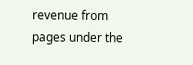revenue from
pages under the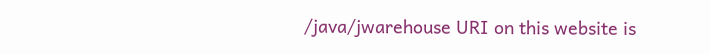/java/jwarehouse URI on this website is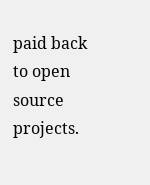paid back to open source projects.